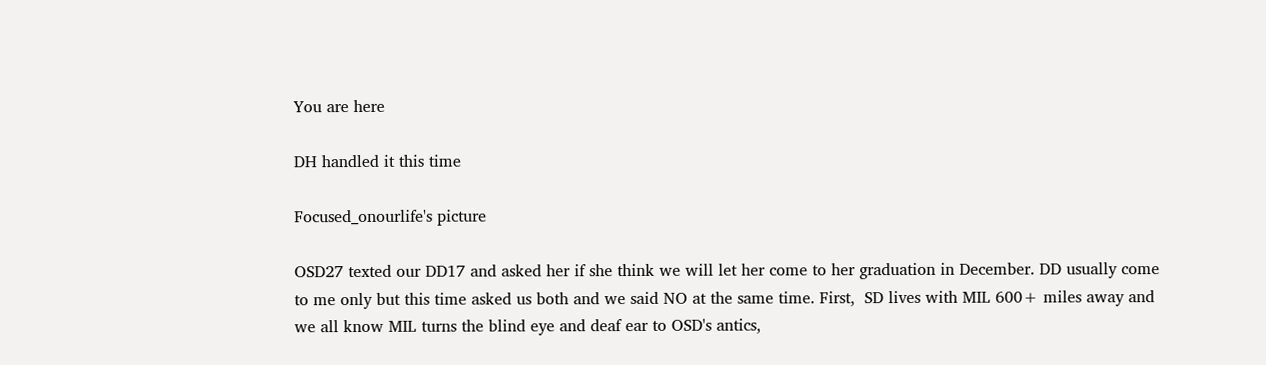You are here

DH handled it this time

Focused_onourlife's picture

OSD27 texted our DD17 and asked her if she think we will let her come to her graduation in December. DD usually come to me only but this time asked us both and we said NO at the same time. First,  SD lives with MIL 600+ miles away and we all know MIL turns the blind eye and deaf ear to OSD's antics,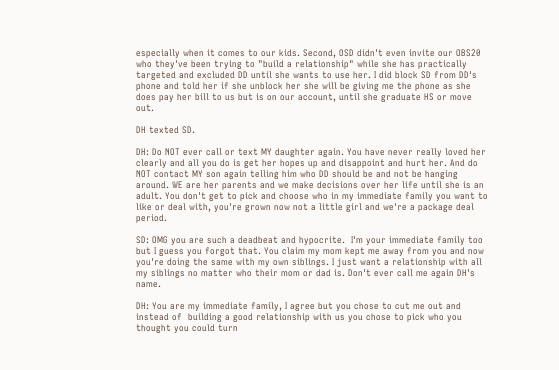especially when it comes to our kids. Second, OSD didn't even invite our OBS20 who they've been trying to "build a relationship" while she has practically targeted and excluded DD until she wants to use her. I did block SD from DD's phone and told her if she unblock her she will be giving me the phone as she does pay her bill to us but is on our account, until she graduate HS or move out.

DH texted SD.

DH: Do NOT ever call or text MY daughter again. You have never really loved her clearly and all you do is get her hopes up and disappoint and hurt her. And do NOT contact MY son again telling him who DD should be and not be hanging around. WE are her parents and we make decisions over her life until she is an adult. You don't get to pick and choose who in my immediate family you want to like or deal with, you're grown now not a little girl and we're a package deal period.

SD: OMG you are such a deadbeat and hypocrite.  I'm your immediate family too but I guess you forgot that. You claim my mom kept me away from you and now you're doing the same with my own siblings. I just want a relationship with all my siblings no matter who their mom or dad is. Don't ever call me again DH's name.

DH: You are my immediate family, I agree but you chose to cut me out and instead of  building a good relationship with us you chose to pick who you thought you could turn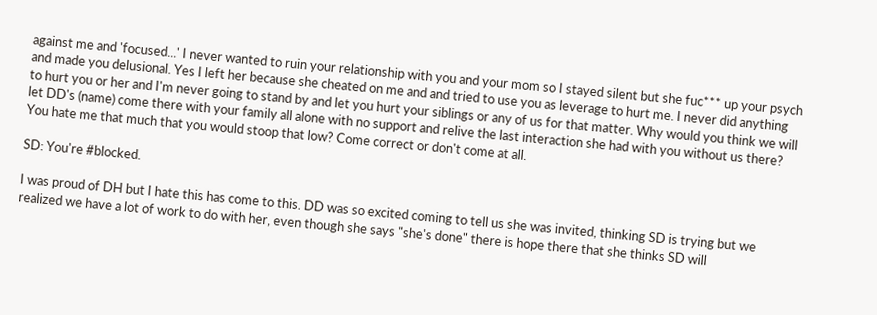against me and 'focused...' I never wanted to ruin your relationship with you and your mom so I stayed silent but she fuc*** up your psych and made you delusional. Yes I left her because she cheated on me and and tried to use you as leverage to hurt me. I never did anything to hurt you or her and I'm never going to stand by and let you hurt your siblings or any of us for that matter. Why would you think we will let DD's (name) come there with your family all alone with no support and relive the last interaction she had with you without us there? You hate me that much that you would stoop that low? Come correct or don't come at all.

SD: You're #blocked.

I was proud of DH but I hate this has come to this. DD was so excited coming to tell us she was invited, thinking SD is trying but we realized we have a lot of work to do with her, even though she says "she's done" there is hope there that she thinks SD will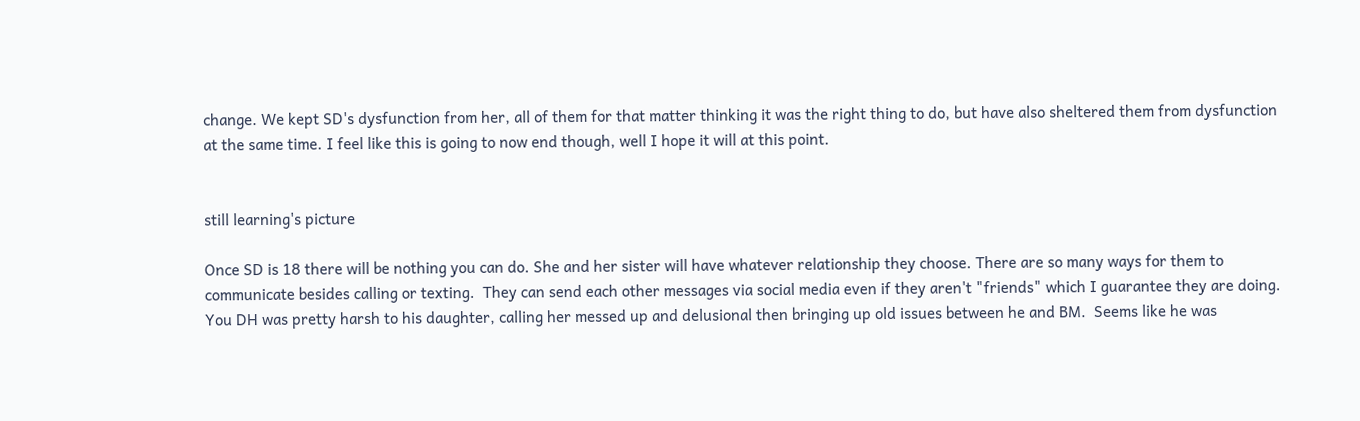change. We kept SD's dysfunction from her, all of them for that matter thinking it was the right thing to do, but have also sheltered them from dysfunction at the same time. I feel like this is going to now end though, well I hope it will at this point.


still learning's picture

Once SD is 18 there will be nothing you can do. She and her sister will have whatever relationship they choose. There are so many ways for them to communicate besides calling or texting.  They can send each other messages via social media even if they aren't "friends" which I guarantee they are doing.  You DH was pretty harsh to his daughter, calling her messed up and delusional then bringing up old issues between he and BM.  Seems like he was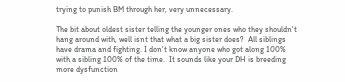trying to punish BM through her, very unnecessary.

The bit about oldest sister telling the younger ones who they shouldn't hang around with, well isnt that what a big sister does?  All siblings have drama and fighting. I don't know anyone who got along 100% with a sibling 100% of the time.  It sounds like your DH is breeding more dysfunction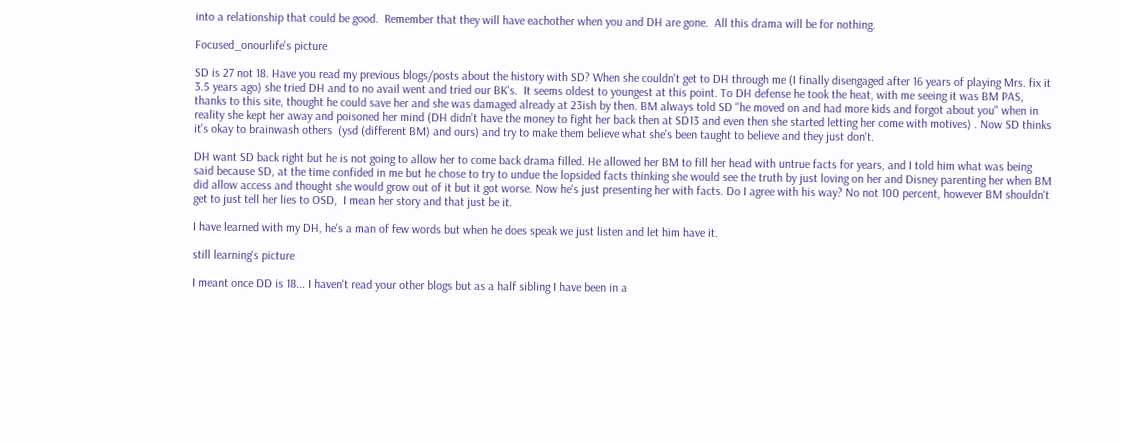into a relationship that could be good.  Remember that they will have eachother when you and DH are gone.  All this drama will be for nothing.

Focused_onourlife's picture

SD is 27 not 18. Have you read my previous blogs/posts about the history with SD? When she couldn't get to DH through me (I finally disengaged after 16 years of playing Mrs. fix it 3.5 years ago) she tried DH and to no avail went and tried our BK's.  It seems oldest to youngest at this point. To DH defense he took the heat, with me seeing it was BM PAS, thanks to this site, thought he could save her and she was damaged already at 23ish by then. BM always told SD "he moved on and had more kids and forgot about you" when in reality she kept her away and poisoned her mind (DH didn't have the money to fight her back then at SD13 and even then she started letting her come with motives) . Now SD thinks it's okay to brainwash others  (ysd (different BM) and ours) and try to make them believe what she's been taught to believe and they just don't.

DH want SD back right but he is not going to allow her to come back drama filled. He allowed her BM to fill her head with untrue facts for years, and I told him what was being said because SD, at the time confided in me but he chose to try to undue the lopsided facts thinking she would see the truth by just loving on her and Disney parenting her when BM did allow access and thought she would grow out of it but it got worse. Now he's just presenting her with facts. Do I agree with his way? No not 100 percent, however BM shouldn't get to just tell her lies to OSD,  I mean her story and that just be it.

I have learned with my DH, he's a man of few words but when he does speak we just listen and let him have it.

still learning's picture

I meant once DD is 18... I haven't read your other blogs but as a half sibling I have been in a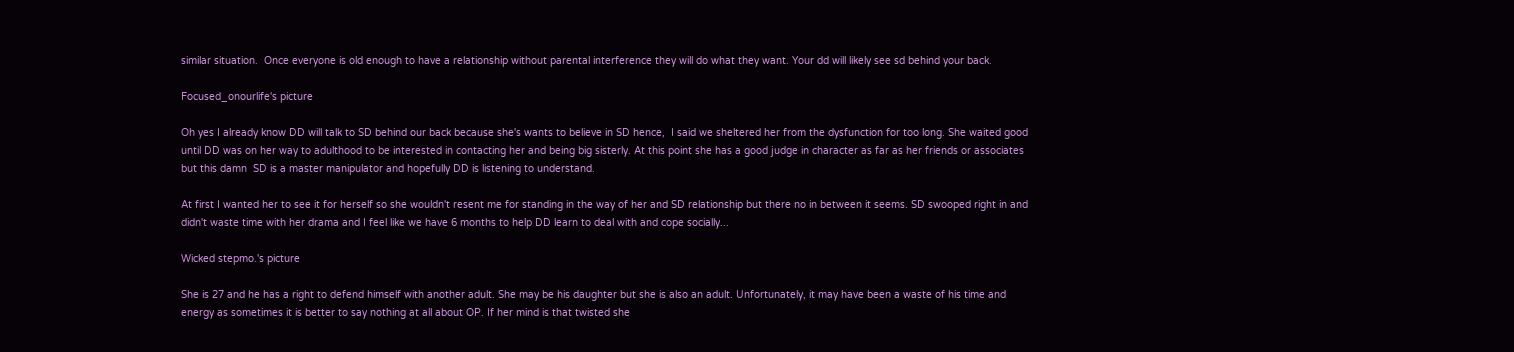similar situation.  Once everyone is old enough to have a relationship without parental interference they will do what they want. Your dd will likely see sd behind your back.

Focused_onourlife's picture

Oh yes I already know DD will talk to SD behind our back because she's wants to believe in SD hence,  I said we sheltered her from the dysfunction for too long. She waited good until DD was on her way to adulthood to be interested in contacting her and being big sisterly. At this point she has a good judge in character as far as her friends or associates but this damn  SD is a master manipulator and hopefully DD is listening to understand.

At first I wanted her to see it for herself so she wouldn't resent me for standing in the way of her and SD relationship but there no in between it seems. SD swooped right in and didn't waste time with her drama and I feel like we have 6 months to help DD learn to deal with and cope socially...

Wicked stepmo.'s picture

She is 27 and he has a right to defend himself with another adult. She may be his daughter but she is also an adult. Unfortunately, it may have been a waste of his time and energy as sometimes it is better to say nothing at all about OP. If her mind is that twisted she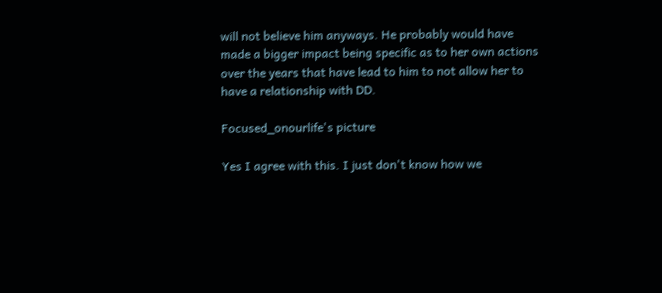will not believe him anyways. He probably would have made a bigger impact being specific as to her own actions over the years that have lead to him to not allow her to have a relationship with DD.

Focused_onourlife's picture

Yes I agree with this. I just don't know how we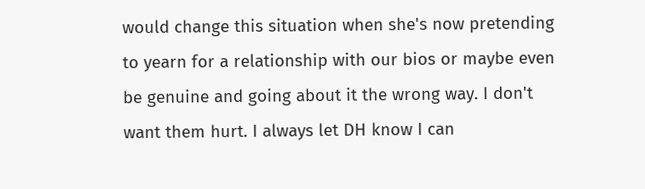would change this situation when she's now pretending to yearn for a relationship with our bios or maybe even be genuine and going about it the wrong way. I don't want them hurt. I always let DH know I can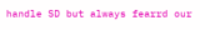handle SD but always fearrd our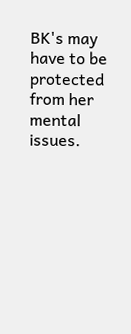BK's may have to be protected from her mental issues.